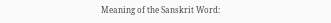Meaning of the Sanskrit Word: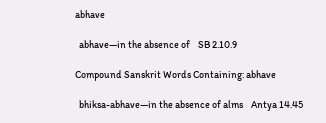abhave

  abhave—in the absence of    SB 2.10.9

Compound Sanskrit Words Containing: abhave

  bhiksa-abhave—in the absence of alms    Antya 14.45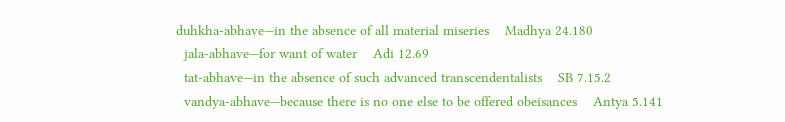duhkha-abhave—in the absence of all material miseries    Madhya 24.180
  jala-abhave—for want of water    Adi 12.69
  tat-abhave—in the absence of such advanced transcendentalists    SB 7.15.2
  vandya-abhave—because there is no one else to be offered obeisances    Antya 5.141